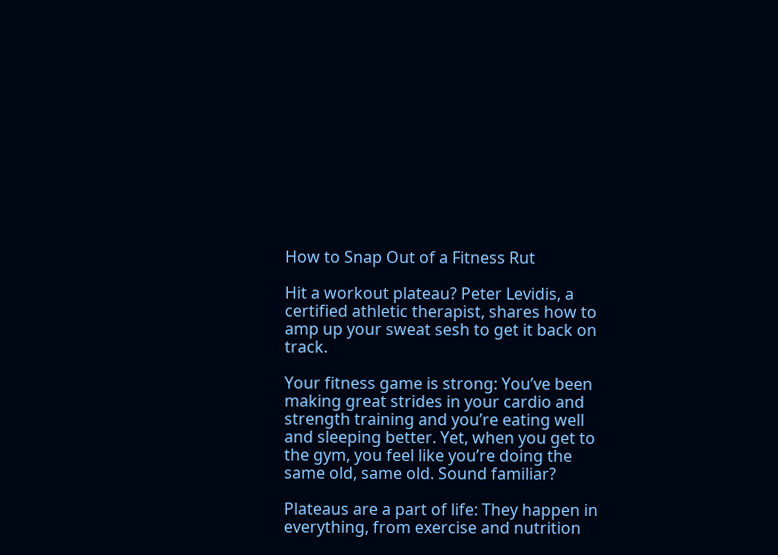How to Snap Out of a Fitness Rut

Hit a workout plateau? Peter Levidis, a certified athletic therapist, shares how to amp up your sweat sesh to get it back on track.

Your fitness game is strong: You’ve been making great strides in your cardio and strength training and you’re eating well and sleeping better. Yet, when you get to the gym, you feel like you’re doing the same old, same old. Sound familiar?

Plateaus are a part of life: They happen in everything, from exercise and nutrition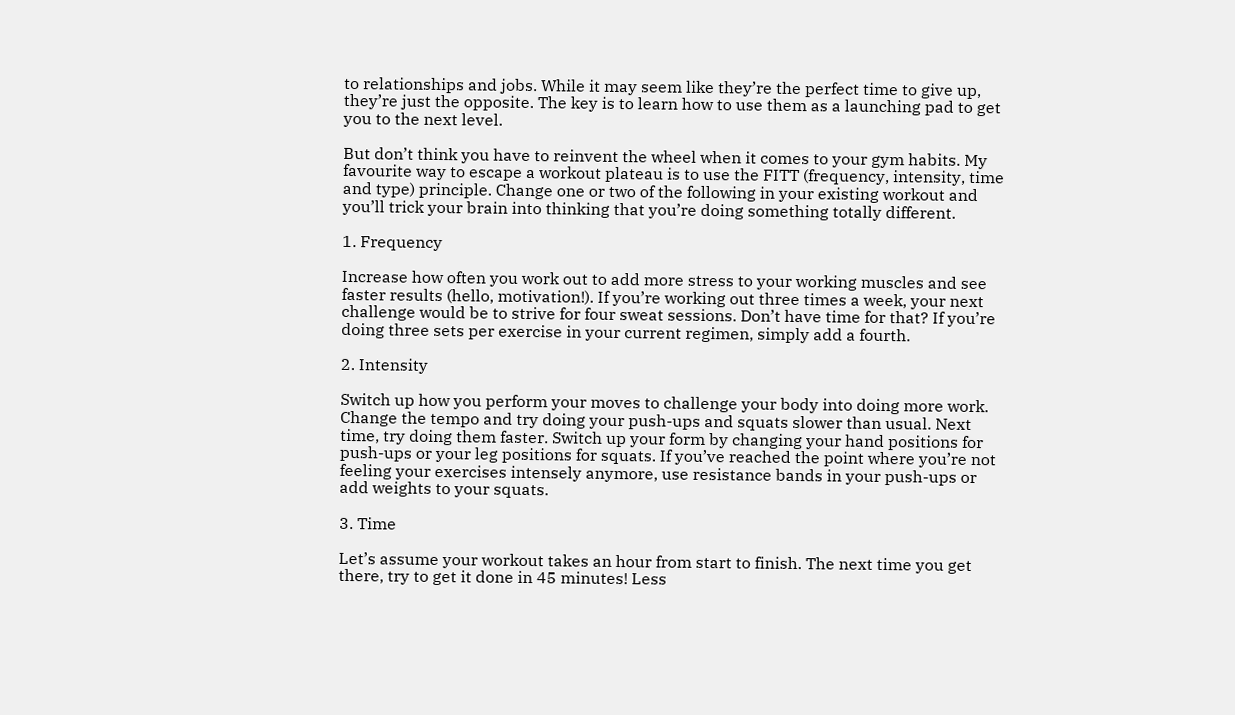to relationships and jobs. While it may seem like they’re the perfect time to give up, they’re just the opposite. The key is to learn how to use them as a launching pad to get you to the next level.

But don’t think you have to reinvent the wheel when it comes to your gym habits. My favourite way to escape a workout plateau is to use the FITT (frequency, intensity, time and type) principle. Change one or two of the following in your existing workout and you’ll trick your brain into thinking that you’re doing something totally different.

1. Frequency

Increase how often you work out to add more stress to your working muscles and see faster results (hello, motivation!). If you’re working out three times a week, your next challenge would be to strive for four sweat sessions. Don’t have time for that? If you’re doing three sets per exercise in your current regimen, simply add a fourth.

2. Intensity

Switch up how you perform your moves to challenge your body into doing more work. Change the tempo and try doing your push-ups and squats slower than usual. Next time, try doing them faster. Switch up your form by changing your hand positions for push-ups or your leg positions for squats. If you’ve reached the point where you’re not feeling your exercises intensely anymore, use resistance bands in your push-ups or add weights to your squats.

3. Time

Let’s assume your workout takes an hour from start to finish. The next time you get there, try to get it done in 45 minutes! Less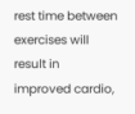rest time between exercises will result in improved cardio,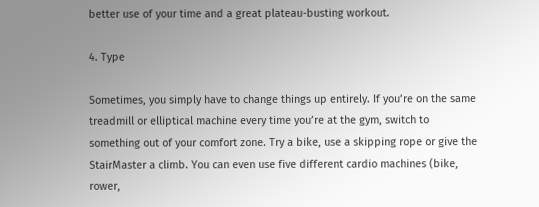better use of your time and a great plateau-busting workout.

4. Type

Sometimes, you simply have to change things up entirely. If you’re on the same treadmill or elliptical machine every time you’re at the gym, switch to something out of your comfort zone. Try a bike, use a skipping rope or give the StairMaster a climb. You can even use five different cardio machines (bike, rower,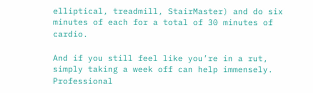elliptical, treadmill, StairMaster) and do six minutes of each for a total of 30 minutes of cardio.

And if you still feel like you’re in a rut, simply taking a week off can help immensely. Professional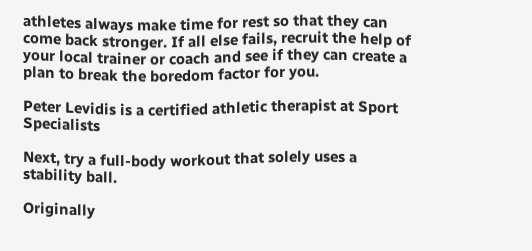athletes always make time for rest so that they can come back stronger. If all else fails, recruit the help of your local trainer or coach and see if they can create a plan to break the boredom factor for you.

Peter Levidis is a certified athletic therapist at Sport Specialists

Next, try a full-body workout that solely uses a stability ball.

Originally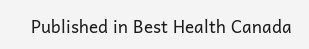Published in Best Health Canada